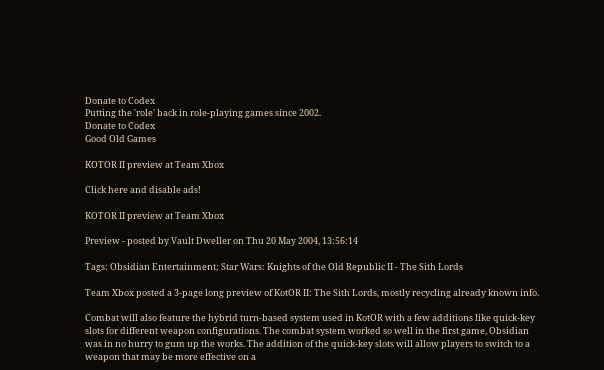Donate to Codex
Putting the 'role' back in role-playing games since 2002.
Donate to Codex
Good Old Games

KOTOR II preview at Team Xbox

Click here and disable ads!

KOTOR II preview at Team Xbox

Preview - posted by Vault Dweller on Thu 20 May 2004, 13:56:14

Tags: Obsidian Entertainment; Star Wars: Knights of the Old Republic II - The Sith Lords

Team Xbox posted a 3-page long preview of KotOR II: The Sith Lords, mostly recycling already known info.

Combat will also feature the hybrid turn-based system used in KotOR with a few additions like quick-key slots for different weapon configurations. The combat system worked so well in the first game, Obsidian was in no hurry to gum up the works. The addition of the quick-key slots will allow players to switch to a weapon that may be more effective on a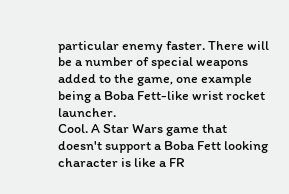particular enemy faster. There will be a number of special weapons added to the game, one example being a Boba Fett-like wrist rocket launcher.
Cool. A Star Wars game that doesn't support a Boba Fett looking character is like a FR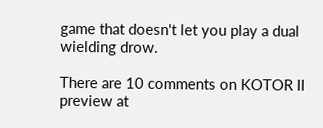game that doesn't let you play a dual wielding drow.

There are 10 comments on KOTOR II preview at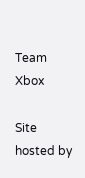Team Xbox

Site hosted by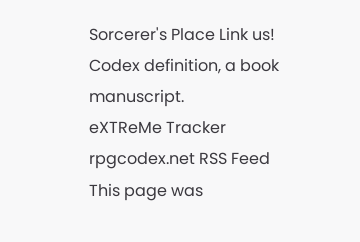Sorcerer's Place Link us!
Codex definition, a book manuscript.
eXTReMe Tracker
rpgcodex.net RSS Feed
This page was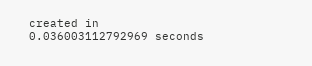created in 0.036003112792969 seconds